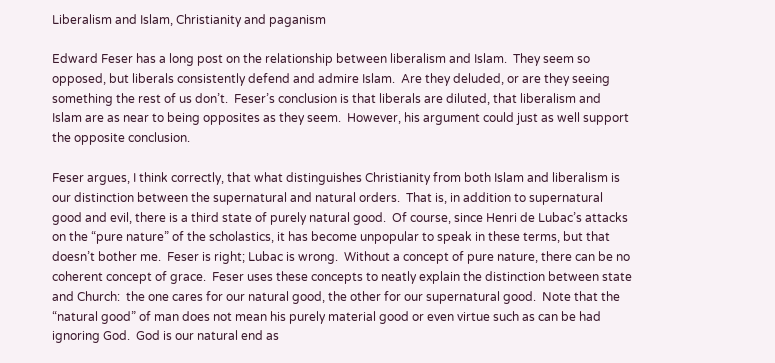Liberalism and Islam, Christianity and paganism

Edward Feser has a long post on the relationship between liberalism and Islam.  They seem so opposed, but liberals consistently defend and admire Islam.  Are they deluded, or are they seeing something the rest of us don’t.  Feser’s conclusion is that liberals are diluted, that liberalism and Islam are as near to being opposites as they seem.  However, his argument could just as well support the opposite conclusion.

Feser argues, I think correctly, that what distinguishes Christianity from both Islam and liberalism is our distinction between the supernatural and natural orders.  That is, in addition to supernatural good and evil, there is a third state of purely natural good.  Of course, since Henri de Lubac’s attacks on the “pure nature” of the scholastics, it has become unpopular to speak in these terms, but that doesn’t bother me.  Feser is right; Lubac is wrong.  Without a concept of pure nature, there can be no coherent concept of grace.  Feser uses these concepts to neatly explain the distinction between state and Church:  the one cares for our natural good, the other for our supernatural good.  Note that the “natural good” of man does not mean his purely material good or even virtue such as can be had ignoring God.  God is our natural end as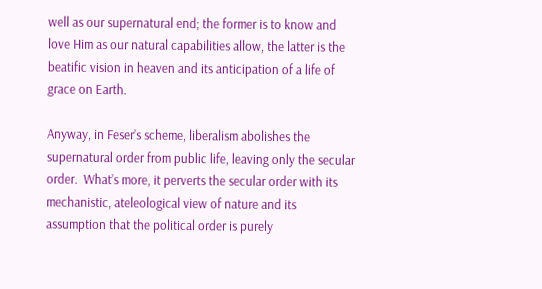well as our supernatural end; the former is to know and love Him as our natural capabilities allow, the latter is the beatific vision in heaven and its anticipation of a life of grace on Earth.

Anyway, in Feser’s scheme, liberalism abolishes the supernatural order from public life, leaving only the secular order.  What’s more, it perverts the secular order with its mechanistic, ateleological view of nature and its assumption that the political order is purely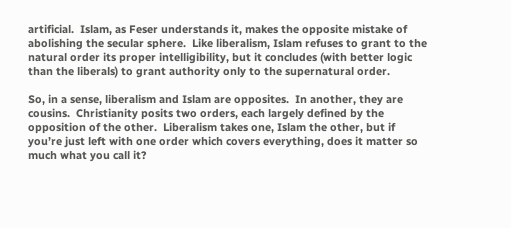artificial.  Islam, as Feser understands it, makes the opposite mistake of abolishing the secular sphere.  Like liberalism, Islam refuses to grant to the natural order its proper intelligibility, but it concludes (with better logic than the liberals) to grant authority only to the supernatural order.

So, in a sense, liberalism and Islam are opposites.  In another, they are cousins.  Christianity posits two orders, each largely defined by the opposition of the other.  Liberalism takes one, Islam the other, but if you’re just left with one order which covers everything, does it matter so much what you call it?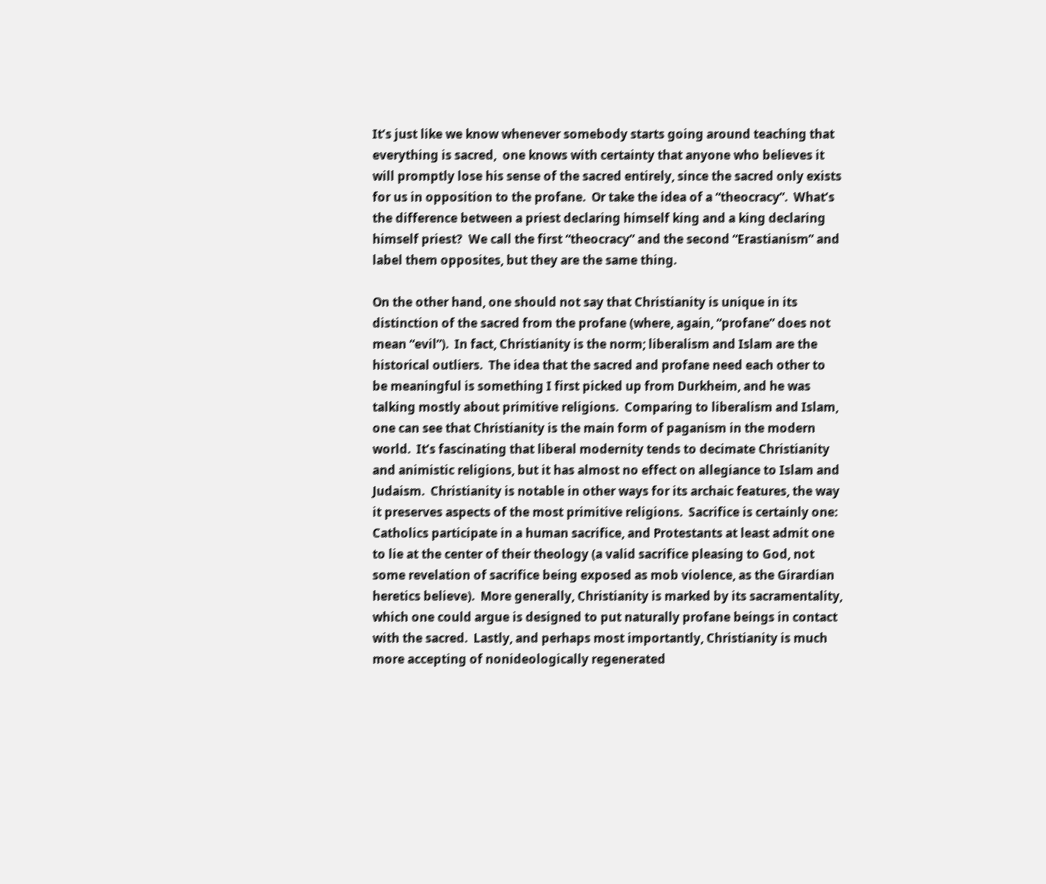It’s just like we know whenever somebody starts going around teaching that everything is sacred,  one knows with certainty that anyone who believes it will promptly lose his sense of the sacred entirely, since the sacred only exists for us in opposition to the profane.  Or take the idea of a “theocracy”.  What’s the difference between a priest declaring himself king and a king declaring himself priest?  We call the first “theocracy” and the second “Erastianism” and label them opposites, but they are the same thing.

On the other hand, one should not say that Christianity is unique in its distinction of the sacred from the profane (where, again, “profane” does not mean “evil”).  In fact, Christianity is the norm; liberalism and Islam are the historical outliers.  The idea that the sacred and profane need each other to be meaningful is something I first picked up from Durkheim, and he was talking mostly about primitive religions.  Comparing to liberalism and Islam, one can see that Christianity is the main form of paganism in the modern world.  It’s fascinating that liberal modernity tends to decimate Christianity and animistic religions, but it has almost no effect on allegiance to Islam and Judaism.  Christianity is notable in other ways for its archaic features, the way it preserves aspects of the most primitive religions.  Sacrifice is certainly one:  Catholics participate in a human sacrifice, and Protestants at least admit one to lie at the center of their theology (a valid sacrifice pleasing to God, not some revelation of sacrifice being exposed as mob violence, as the Girardian heretics believe).  More generally, Christianity is marked by its sacramentality, which one could argue is designed to put naturally profane beings in contact with the sacred.  Lastly, and perhaps most importantly, Christianity is much more accepting of nonideologically regenerated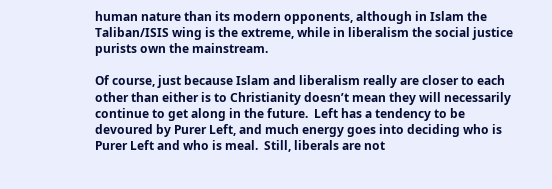human nature than its modern opponents, although in Islam the Taliban/ISIS wing is the extreme, while in liberalism the social justice purists own the mainstream.

Of course, just because Islam and liberalism really are closer to each other than either is to Christianity doesn’t mean they will necessarily continue to get along in the future.  Left has a tendency to be devoured by Purer Left, and much energy goes into deciding who is Purer Left and who is meal.  Still, liberals are not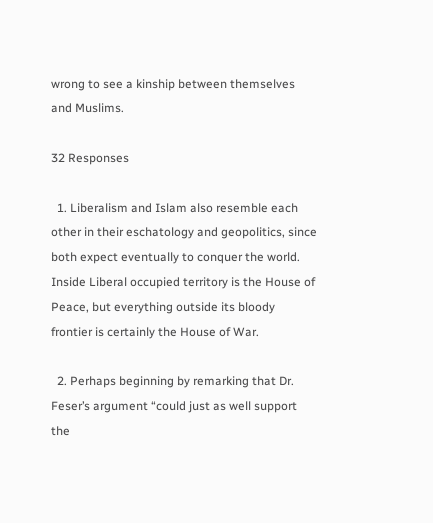wrong to see a kinship between themselves and Muslims.

32 Responses

  1. Liberalism and Islam also resemble each other in their eschatology and geopolitics, since both expect eventually to conquer the world. Inside Liberal occupied territory is the House of Peace, but everything outside its bloody frontier is certainly the House of War.

  2. Perhaps beginning by remarking that Dr. Feser’s argument “could just as well support the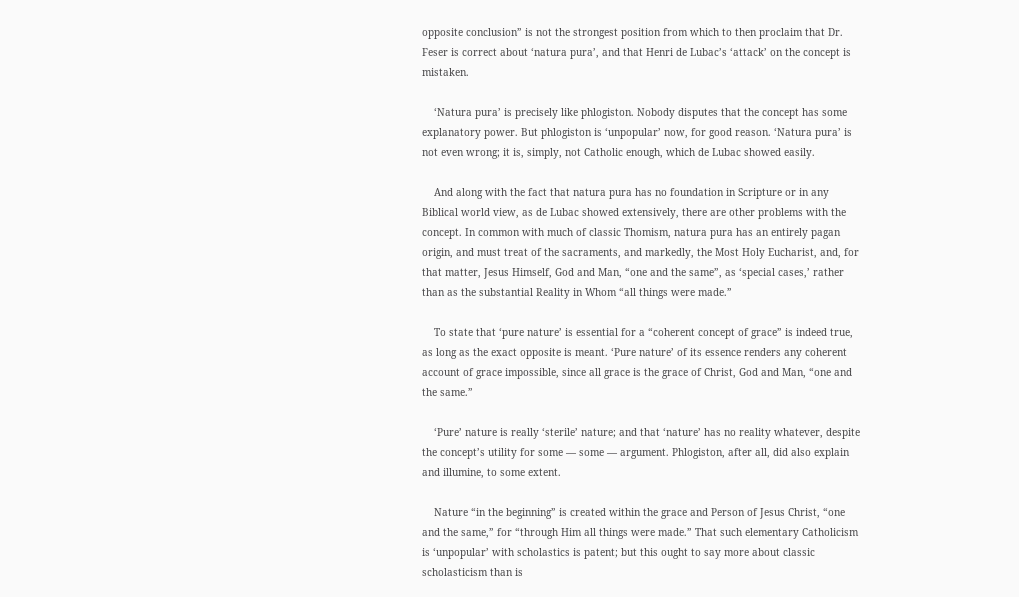opposite conclusion” is not the strongest position from which to then proclaim that Dr. Feser is correct about ‘natura pura’, and that Henri de Lubac’s ‘attack’ on the concept is mistaken.

    ‘Natura pura’ is precisely like phlogiston. Nobody disputes that the concept has some explanatory power. But phlogiston is ‘unpopular’ now, for good reason. ‘Natura pura’ is not even wrong; it is, simply, not Catholic enough, which de Lubac showed easily.

    And along with the fact that natura pura has no foundation in Scripture or in any Biblical world view, as de Lubac showed extensively, there are other problems with the concept. In common with much of classic Thomism, natura pura has an entirely pagan origin, and must treat of the sacraments, and markedly, the Most Holy Eucharist, and, for that matter, Jesus Himself, God and Man, “one and the same”, as ‘special cases,’ rather than as the substantial Reality in Whom “all things were made.”

    To state that ‘pure nature’ is essential for a “coherent concept of grace” is indeed true, as long as the exact opposite is meant. ‘Pure nature’ of its essence renders any coherent account of grace impossible, since all grace is the grace of Christ, God and Man, “one and the same.”

    ‘Pure’ nature is really ‘sterile’ nature; and that ‘nature’ has no reality whatever, despite the concept’s utility for some — some — argument. Phlogiston, after all, did also explain and illumine, to some extent.

    Nature “in the beginning” is created within the grace and Person of Jesus Christ, “one and the same,” for “through Him all things were made.” That such elementary Catholicism is ‘unpopular’ with scholastics is patent; but this ought to say more about classic scholasticism than is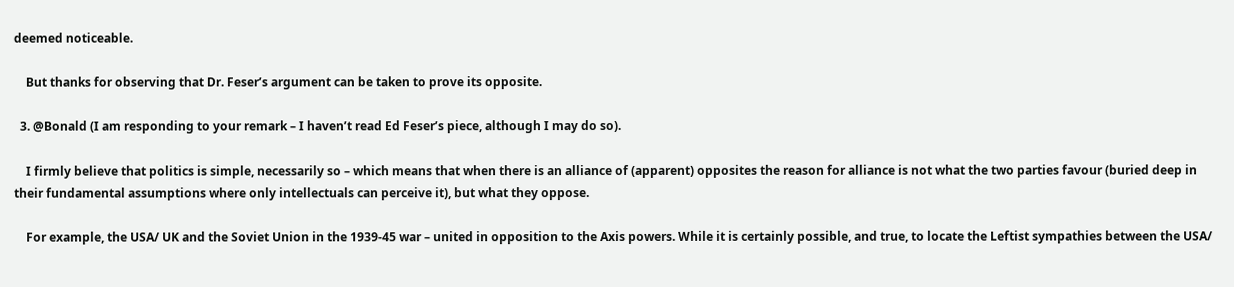deemed noticeable.

    But thanks for observing that Dr. Feser’s argument can be taken to prove its opposite.

  3. @Bonald (I am responding to your remark – I haven’t read Ed Feser’s piece, although I may do so).

    I firmly believe that politics is simple, necessarily so – which means that when there is an alliance of (apparent) opposites the reason for alliance is not what the two parties favour (buried deep in their fundamental assumptions where only intellectuals can perceive it), but what they oppose.

    For example, the USA/ UK and the Soviet Union in the 1939-45 war – united in opposition to the Axis powers. While it is certainly possible, and true, to locate the Leftist sympathies between the USA/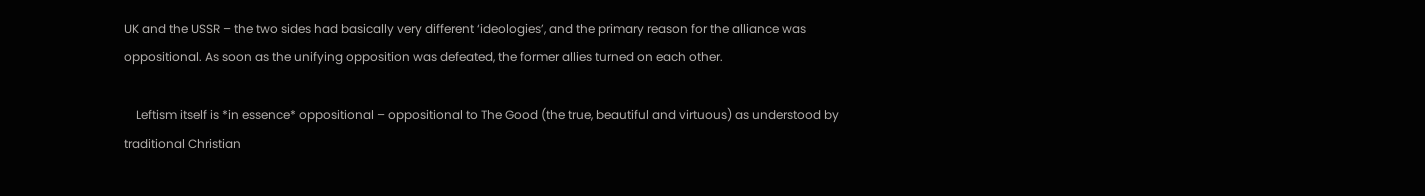UK and the USSR – the two sides had basically very different ‘ideologies’, and the primary reason for the alliance was oppositional. As soon as the unifying opposition was defeated, the former allies turned on each other.

    Leftism itself is *in essence* oppositional – oppositional to The Good (the true, beautiful and virtuous) as understood by traditional Christian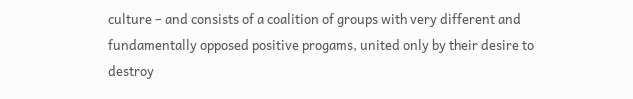culture – and consists of a coalition of groups with very different and fundamentally opposed positive progams, united only by their desire to destroy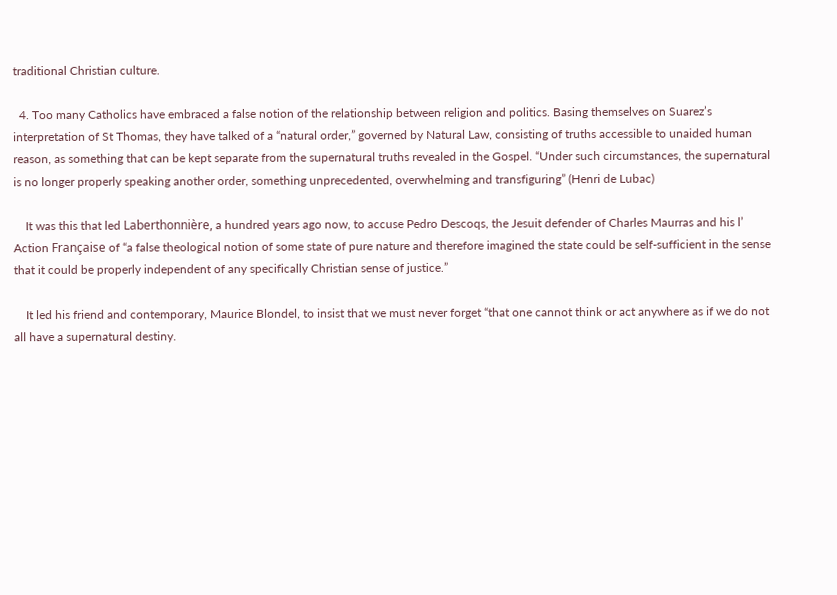traditional Christian culture.

  4. Too many Catholics have embraced a false notion of the relationship between religion and politics. Basing themselves on Suarez’s interpretation of St Thomas, they have talked of a “natural order,” governed by Natural Law, consisting of truths accessible to unaided human reason, as something that can be kept separate from the supernatural truths revealed in the Gospel. “Under such circumstances, the supernatural is no longer properly speaking another order, something unprecedented, overwhelming and transfiguring” (Henri de Lubac)

    It was this that led Laberthonnière, a hundred years ago now, to accuse Pedro Descoqs, the Jesuit defender of Charles Maurras and his l’ Action Française of “a false theological notion of some state of pure nature and therefore imagined the state could be self-sufficient in the sense that it could be properly independent of any specifically Christian sense of justice.”

    It led his friend and contemporary, Maurice Blondel, to insist that we must never forget “that one cannot think or act anywhere as if we do not all have a supernatural destiny.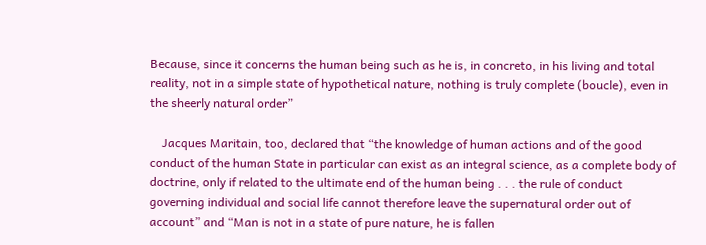Because, since it concerns the human being such as he is, in concreto, in his living and total reality, not in a simple state of hypothetical nature, nothing is truly complete (boucle), even in the sheerly natural order”

    Jacques Maritain, too, declared that “the knowledge of human actions and of the good conduct of the human State in particular can exist as an integral science, as a complete body of doctrine, only if related to the ultimate end of the human being . . . the rule of conduct governing individual and social life cannot therefore leave the supernatural order out of account” and “Man is not in a state of pure nature, he is fallen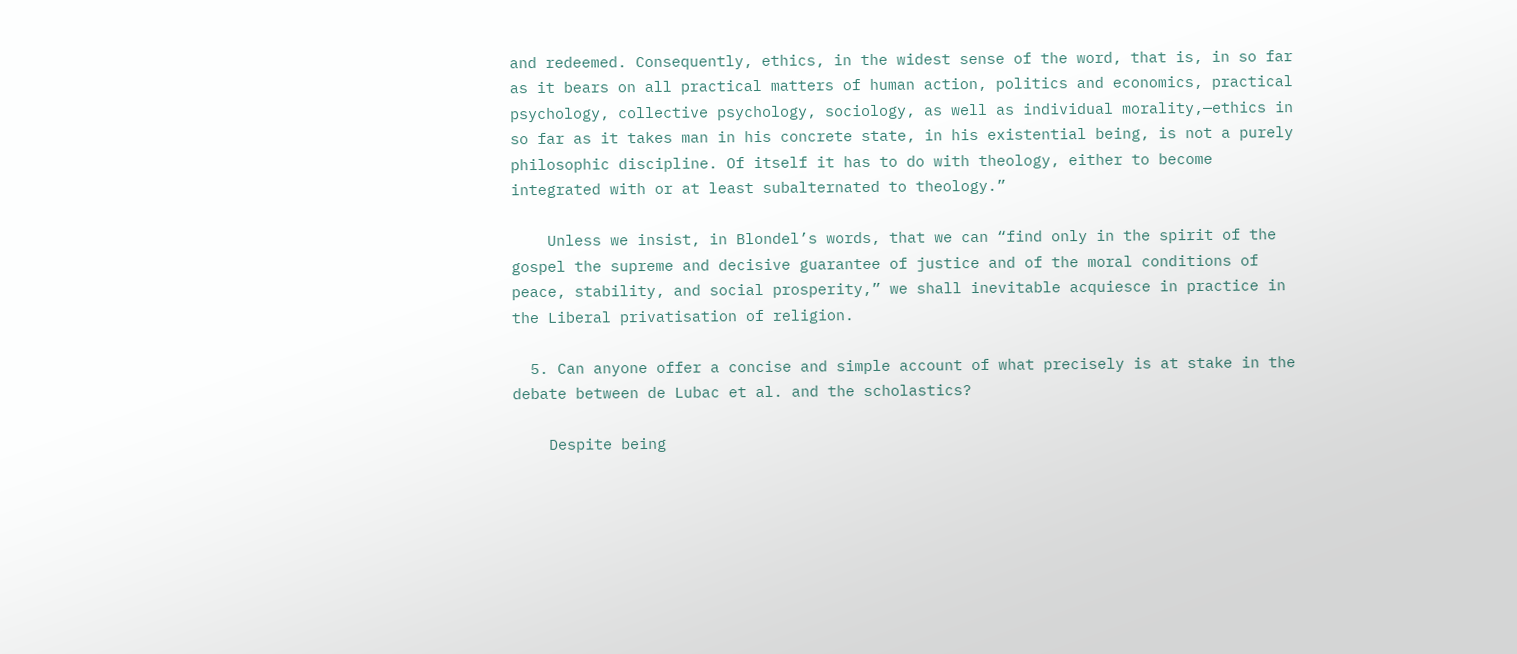and redeemed. Consequently, ethics, in the widest sense of the word, that is, in so far as it bears on all practical matters of human action, politics and economics, practical psychology, collective psychology, sociology, as well as individual morality,—ethics in so far as it takes man in his concrete state, in his existential being, is not a purely philosophic discipline. Of itself it has to do with theology, either to become integrated with or at least subalternated to theology.”

    Unless we insist, in Blondel’s words, that we can “find only in the spirit of the gospel the supreme and decisive guarantee of justice and of the moral conditions of peace, stability, and social prosperity,” we shall inevitable acquiesce in practice in the Liberal privatisation of religion.

  5. Can anyone offer a concise and simple account of what precisely is at stake in the debate between de Lubac et al. and the scholastics?

    Despite being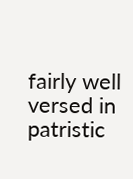fairly well versed in patristic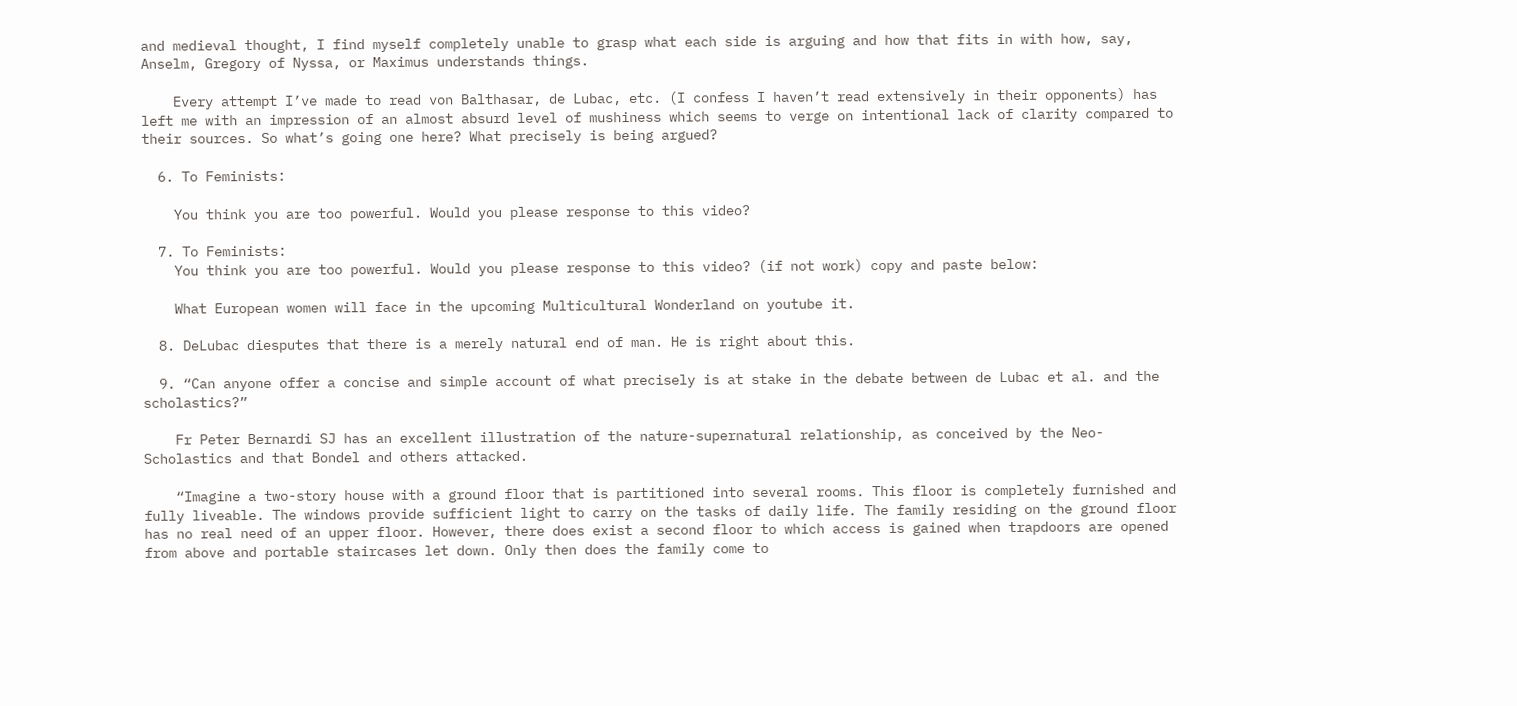and medieval thought, I find myself completely unable to grasp what each side is arguing and how that fits in with how, say, Anselm, Gregory of Nyssa, or Maximus understands things.

    Every attempt I’ve made to read von Balthasar, de Lubac, etc. (I confess I haven’t read extensively in their opponents) has left me with an impression of an almost absurd level of mushiness which seems to verge on intentional lack of clarity compared to their sources. So what’s going one here? What precisely is being argued?

  6. To Feminists:

    You think you are too powerful. Would you please response to this video?

  7. To Feminists:
    You think you are too powerful. Would you please response to this video? (if not work) copy and paste below:

    What European women will face in the upcoming Multicultural Wonderland on youtube it.

  8. DeLubac diesputes that there is a merely natural end of man. He is right about this.

  9. “Can anyone offer a concise and simple account of what precisely is at stake in the debate between de Lubac et al. and the scholastics?”

    Fr Peter Bernardi SJ has an excellent illustration of the nature-supernatural relationship, as conceived by the Neo-Scholastics and that Bondel and others attacked.

    “Imagine a two-story house with a ground floor that is partitioned into several rooms. This floor is completely furnished and fully liveable. The windows provide sufficient light to carry on the tasks of daily life. The family residing on the ground floor has no real need of an upper floor. However, there does exist a second floor to which access is gained when trapdoors are opened from above and portable staircases let down. Only then does the family come to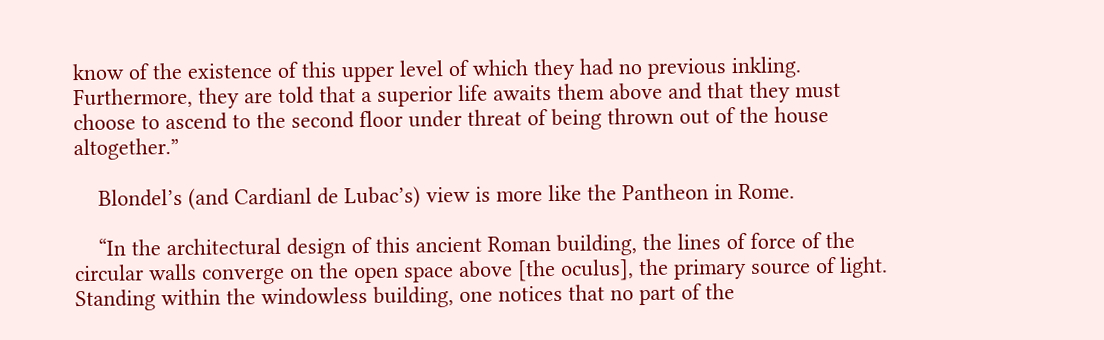know of the existence of this upper level of which they had no previous inkling. Furthermore, they are told that a superior life awaits them above and that they must choose to ascend to the second floor under threat of being thrown out of the house altogether.”

    Blondel’s (and Cardianl de Lubac’s) view is more like the Pantheon in Rome.

    “In the architectural design of this ancient Roman building, the lines of force of the circular walls converge on the open space above [the oculus], the primary source of light. Standing within the windowless building, one notices that no part of the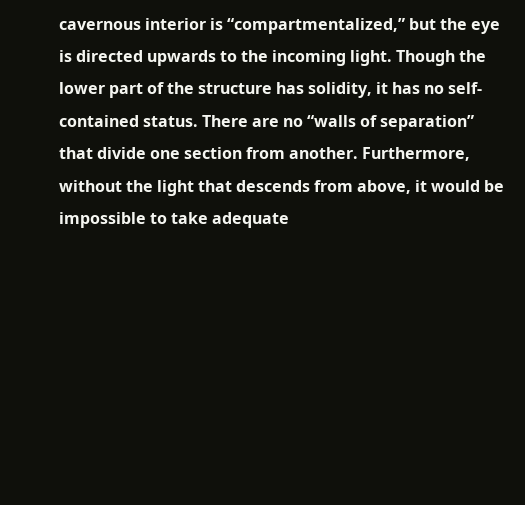cavernous interior is “compartmentalized,” but the eye is directed upwards to the incoming light. Though the lower part of the structure has solidity, it has no self-contained status. There are no “walls of separation” that divide one section from another. Furthermore, without the light that descends from above, it would be impossible to take adequate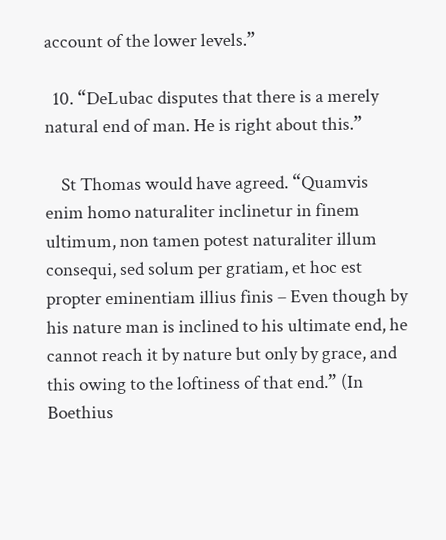account of the lower levels.”

  10. “DeLubac disputes that there is a merely natural end of man. He is right about this.”

    St Thomas would have agreed. “Quamvis enim homo naturaliter inclinetur in finem ultimum, non tamen potest naturaliter illum consequi, sed solum per gratiam, et hoc est propter eminentiam illius finis – Even though by his nature man is inclined to his ultimate end, he cannot reach it by nature but only by grace, and this owing to the loftiness of that end.” (In Boethius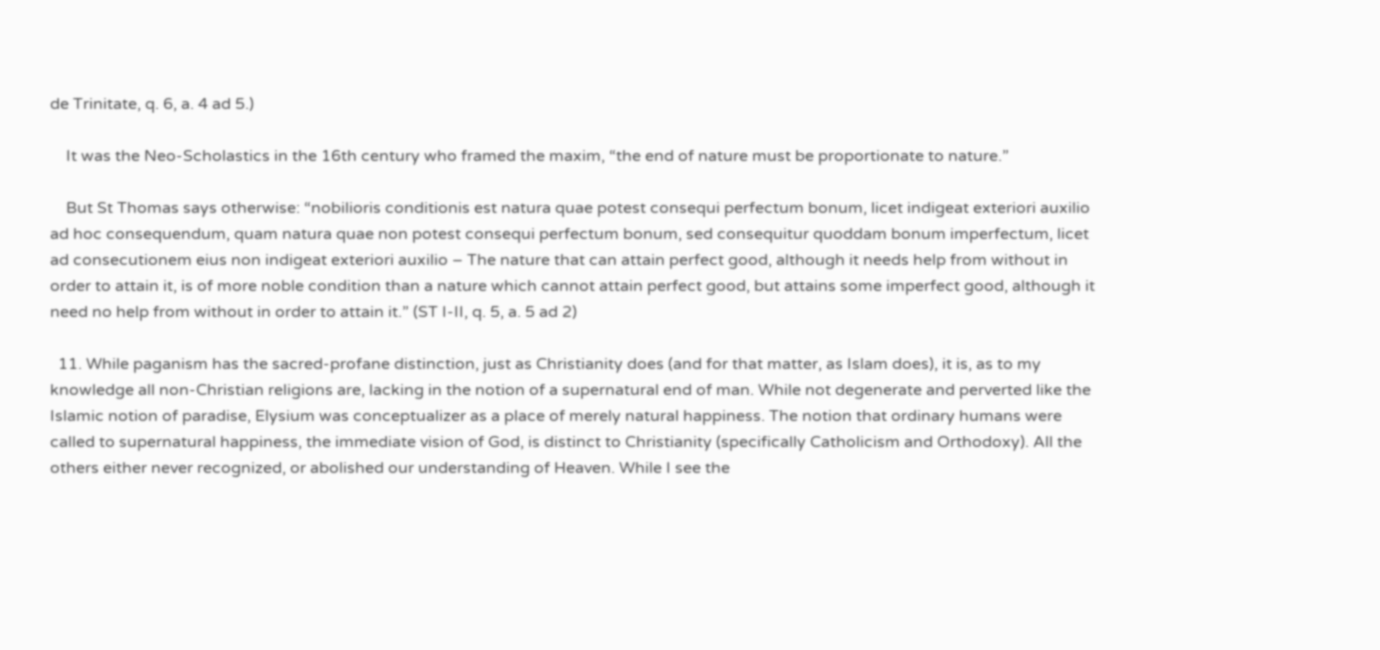de Trinitate, q. 6, a. 4 ad 5.)

    It was the Neo-Scholastics in the 16th century who framed the maxim, “the end of nature must be proportionate to nature.”

    But St Thomas says otherwise: “nobilioris conditionis est natura quae potest consequi perfectum bonum, licet indigeat exteriori auxilio ad hoc consequendum, quam natura quae non potest consequi perfectum bonum, sed consequitur quoddam bonum imperfectum, licet ad consecutionem eius non indigeat exteriori auxilio – The nature that can attain perfect good, although it needs help from without in order to attain it, is of more noble condition than a nature which cannot attain perfect good, but attains some imperfect good, although it need no help from without in order to attain it.” (ST I-II, q. 5, a. 5 ad 2)

  11. While paganism has the sacred-profane distinction, just as Christianity does (and for that matter, as Islam does), it is, as to my knowledge all non-Christian religions are, lacking in the notion of a supernatural end of man. While not degenerate and perverted like the Islamic notion of paradise, Elysium was conceptualizer as a place of merely natural happiness. The notion that ordinary humans were called to supernatural happiness, the immediate vision of God, is distinct to Christianity (specifically Catholicism and Orthodoxy). All the others either never recognized, or abolished our understanding of Heaven. While I see the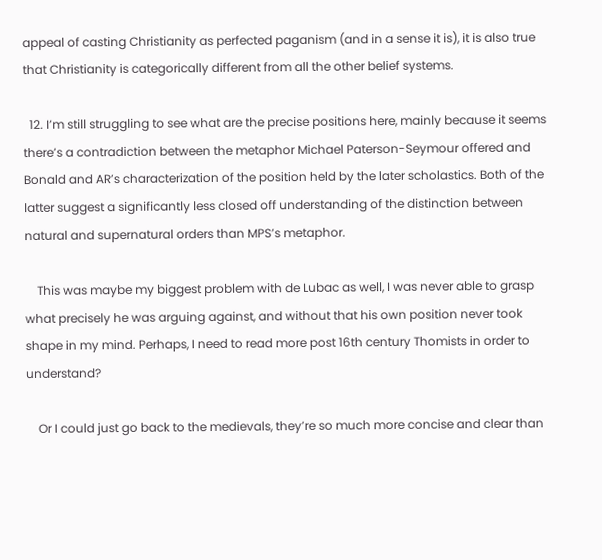appeal of casting Christianity as perfected paganism (and in a sense it is), it is also true that Christianity is categorically different from all the other belief systems.

  12. I’m still struggling to see what are the precise positions here, mainly because it seems there’s a contradiction between the metaphor Michael Paterson-Seymour offered and Bonald and AR’s characterization of the position held by the later scholastics. Both of the latter suggest a significantly less closed off understanding of the distinction between natural and supernatural orders than MPS’s metaphor.

    This was maybe my biggest problem with de Lubac as well, I was never able to grasp what precisely he was arguing against, and without that his own position never took shape in my mind. Perhaps, I need to read more post 16th century Thomists in order to understand?

    Or I could just go back to the medievals, they’re so much more concise and clear than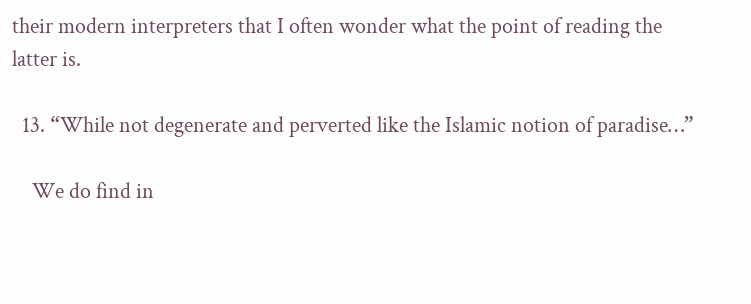their modern interpreters that I often wonder what the point of reading the latter is.

  13. “While not degenerate and perverted like the Islamic notion of paradise…”

    We do find in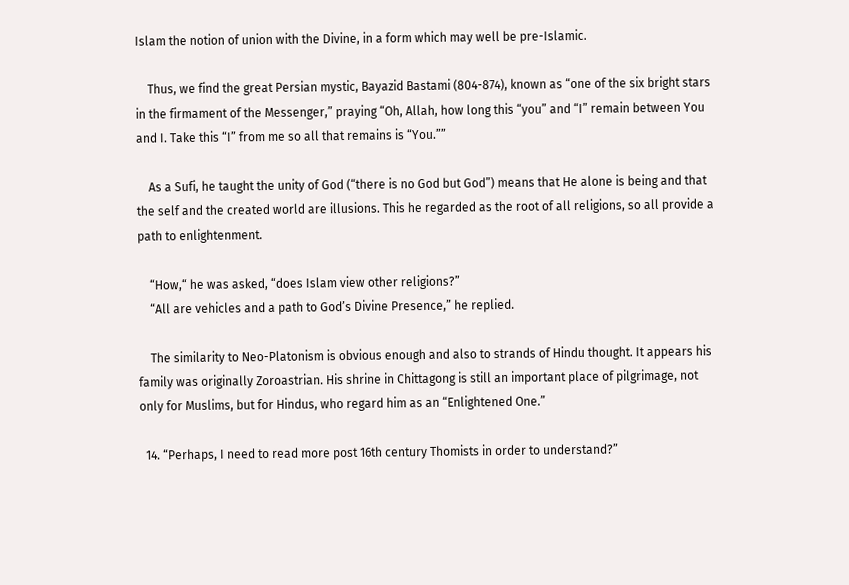Islam the notion of union with the Divine, in a form which may well be pre-Islamic.

    Thus, we find the great Persian mystic, Bayazid Bastami (804-874), known as “one of the six bright stars in the firmament of the Messenger,” praying “Oh, Allah, how long this “you” and “I” remain between You and I. Take this “I” from me so all that remains is “You.””

    As a Sufi, he taught the unity of God (“there is no God but God”) means that He alone is being and that the self and the created world are illusions. This he regarded as the root of all religions, so all provide a path to enlightenment.

    “How,“ he was asked, “does Islam view other religions?”
    “All are vehicles and a path to God’s Divine Presence,” he replied.

    The similarity to Neo-Platonism is obvious enough and also to strands of Hindu thought. It appears his family was originally Zoroastrian. His shrine in Chittagong is still an important place of pilgrimage, not only for Muslims, but for Hindus, who regard him as an “Enlightened One.”

  14. “Perhaps, I need to read more post 16th century Thomists in order to understand?”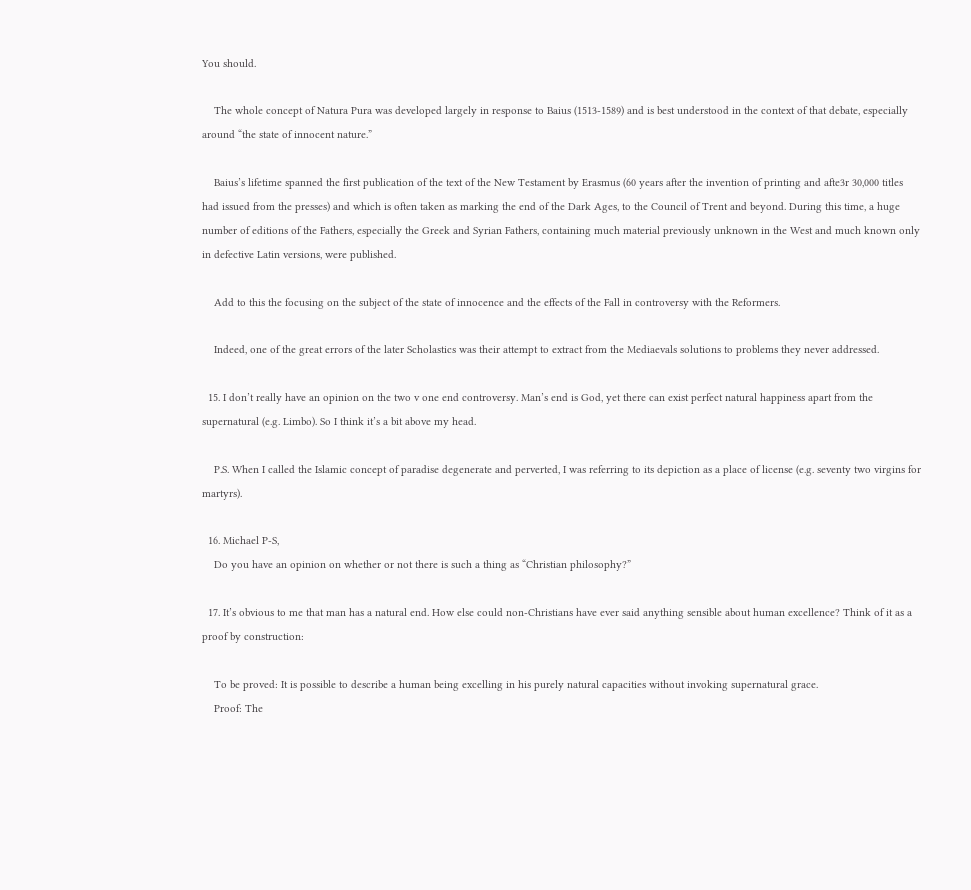You should.

    The whole concept of Natura Pura was developed largely in response to Baius (1513-1589) and is best understood in the context of that debate, especially around “the state of innocent nature.”

    Baius’s lifetime spanned the first publication of the text of the New Testament by Erasmus (60 years after the invention of printing and afte3r 30,000 titles had issued from the presses) and which is often taken as marking the end of the Dark Ages, to the Council of Trent and beyond. During this time, a huge number of editions of the Fathers, especially the Greek and Syrian Fathers, containing much material previously unknown in the West and much known only in defective Latin versions, were published.

    Add to this the focusing on the subject of the state of innocence and the effects of the Fall in controversy with the Reformers.

    Indeed, one of the great errors of the later Scholastics was their attempt to extract from the Mediaevals solutions to problems they never addressed.

  15. I don’t really have an opinion on the two v one end controversy. Man’s end is God, yet there can exist perfect natural happiness apart from the supernatural (e.g. Limbo). So I think it’s a bit above my head.

    P.S. When I called the Islamic concept of paradise degenerate and perverted, I was referring to its depiction as a place of license (e.g. seventy two virgins for martyrs).

  16. Michael P-S,
    Do you have an opinion on whether or not there is such a thing as “Christian philosophy?”

  17. It’s obvious to me that man has a natural end. How else could non-Christians have ever said anything sensible about human excellence? Think of it as a proof by construction:

    To be proved: It is possible to describe a human being excelling in his purely natural capacities without invoking supernatural grace.
    Proof: The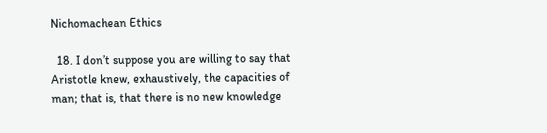Nichomachean Ethics

  18. I don’t suppose you are willing to say that Aristotle knew, exhaustively, the capacities of man; that is, that there is no new knowledge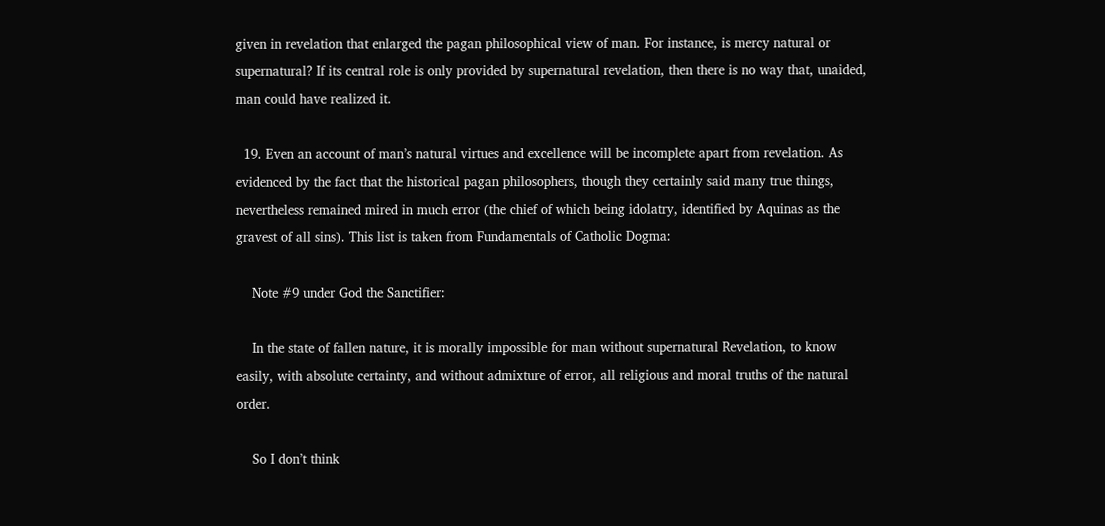given in revelation that enlarged the pagan philosophical view of man. For instance, is mercy natural or supernatural? If its central role is only provided by supernatural revelation, then there is no way that, unaided, man could have realized it.

  19. Even an account of man’s natural virtues and excellence will be incomplete apart from revelation. As evidenced by the fact that the historical pagan philosophers, though they certainly said many true things, nevertheless remained mired in much error (the chief of which being idolatry, identified by Aquinas as the gravest of all sins). This list is taken from Fundamentals of Catholic Dogma:

    Note #9 under God the Sanctifier:

    In the state of fallen nature, it is morally impossible for man without supernatural Revelation, to know easily, with absolute certainty, and without admixture of error, all religious and moral truths of the natural order.

    So I don’t think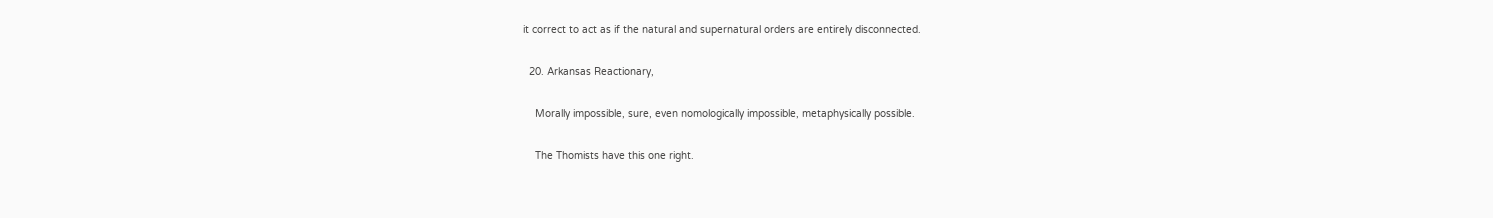it correct to act as if the natural and supernatural orders are entirely disconnected.

  20. Arkansas Reactionary,

    Morally impossible, sure, even nomologically impossible, metaphysically possible.

    The Thomists have this one right.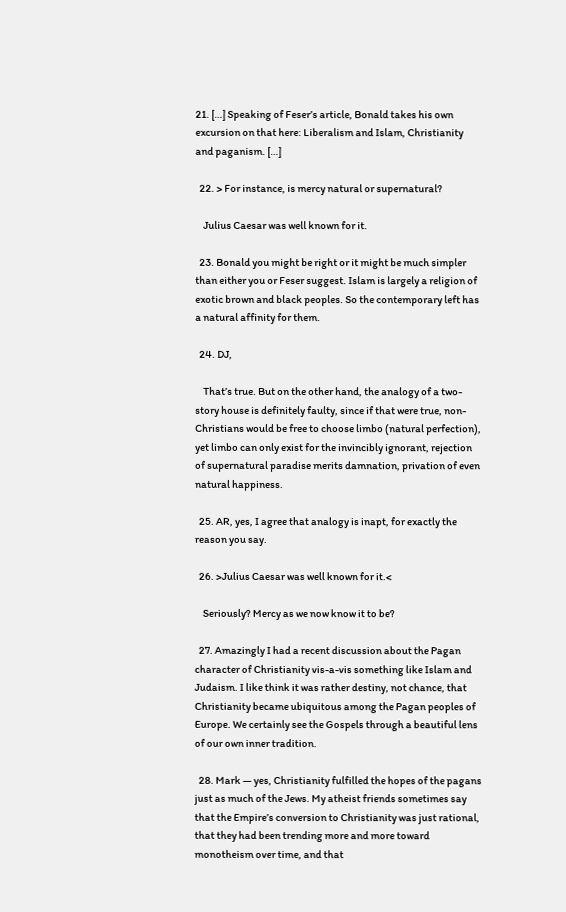21. […] Speaking of Feser’s article, Bonald takes his own excursion on that here: Liberalism and Islam, Christianity and paganism. […]

  22. > For instance, is mercy natural or supernatural?

    Julius Caesar was well known for it.

  23. Bonald you might be right or it might be much simpler than either you or Feser suggest. Islam is largely a religion of exotic brown and black peoples. So the contemporary left has a natural affinity for them.

  24. DJ,

    That’s true. But on the other hand, the analogy of a two-story house is definitely faulty, since if that were true, non-Christians would be free to choose limbo (natural perfection), yet limbo can only exist for the invincibly ignorant, rejection of supernatural paradise merits damnation, privation of even natural happiness.

  25. AR, yes, I agree that analogy is inapt, for exactly the reason you say.

  26. >Julius Caesar was well known for it.<

    Seriously? Mercy as we now know it to be?

  27. Amazingly I had a recent discussion about the Pagan character of Christianity vis-a-vis something like Islam and Judaism. I like think it was rather destiny, not chance, that Christianity became ubiquitous among the Pagan peoples of Europe. We certainly see the Gospels through a beautiful lens of our own inner tradition.

  28. Mark — yes, Christianity fulfilled the hopes of the pagans just as much of the Jews. My atheist friends sometimes say that the Empire’s conversion to Christianity was just rational, that they had been trending more and more toward monotheism over time, and that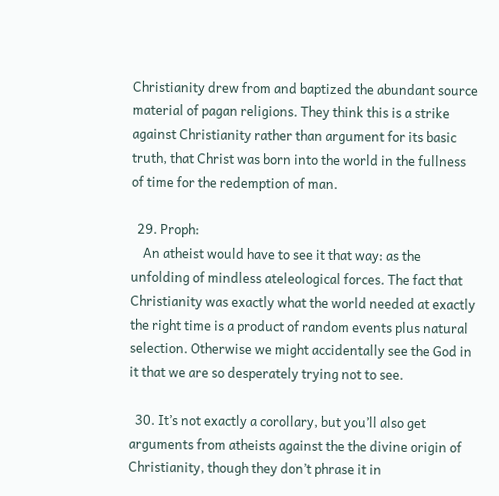Christianity drew from and baptized the abundant source material of pagan religions. They think this is a strike against Christianity rather than argument for its basic truth, that Christ was born into the world in the fullness of time for the redemption of man.

  29. Proph:
    An atheist would have to see it that way: as the unfolding of mindless ateleological forces. The fact that Christianity was exactly what the world needed at exactly the right time is a product of random events plus natural selection. Otherwise we might accidentally see the God in it that we are so desperately trying not to see.

  30. It’s not exactly a corollary, but you’ll also get arguments from atheists against the the divine origin of Christianity, though they don’t phrase it in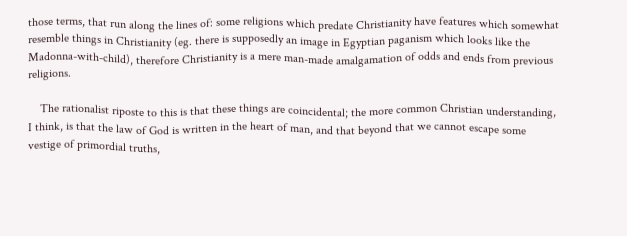those terms, that run along the lines of: some religions which predate Christianity have features which somewhat resemble things in Christianity (eg. there is supposedly an image in Egyptian paganism which looks like the Madonna-with-child), therefore Christianity is a mere man-made amalgamation of odds and ends from previous religions.

    The rationalist riposte to this is that these things are coincidental; the more common Christian understanding, I think, is that the law of God is written in the heart of man, and that beyond that we cannot escape some vestige of primordial truths,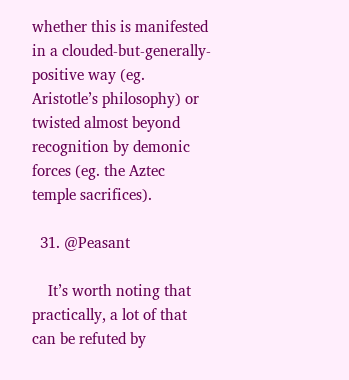whether this is manifested in a clouded-but-generally-positive way (eg. Aristotle’s philosophy) or twisted almost beyond recognition by demonic forces (eg. the Aztec temple sacrifices).

  31. @Peasant

    It’s worth noting that practically, a lot of that can be refuted by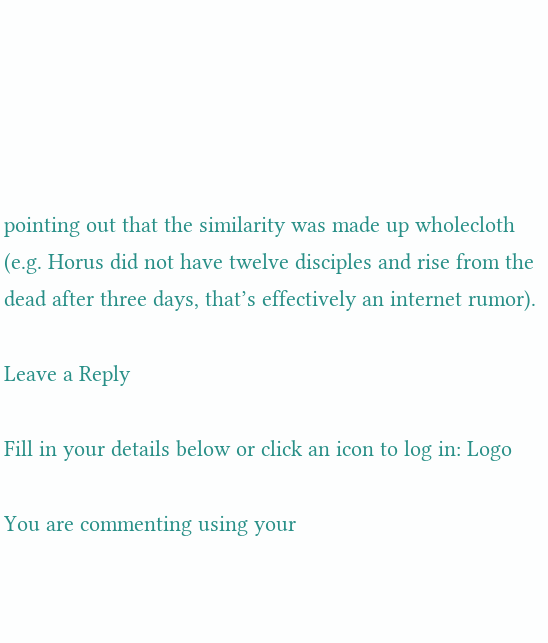pointing out that the similarity was made up wholecloth (e.g. Horus did not have twelve disciples and rise from the dead after three days, that’s effectively an internet rumor).

Leave a Reply

Fill in your details below or click an icon to log in: Logo

You are commenting using your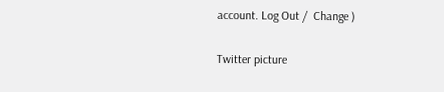account. Log Out /  Change )

Twitter picture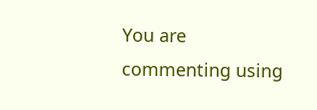You are commenting using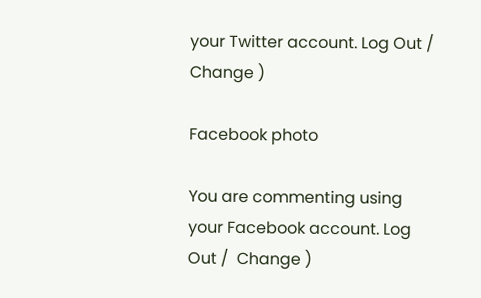your Twitter account. Log Out /  Change )

Facebook photo

You are commenting using your Facebook account. Log Out /  Change )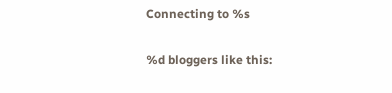Connecting to %s

%d bloggers like this: